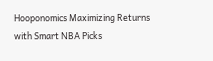Hooponomics Maximizing Returns with Smart NBA Picks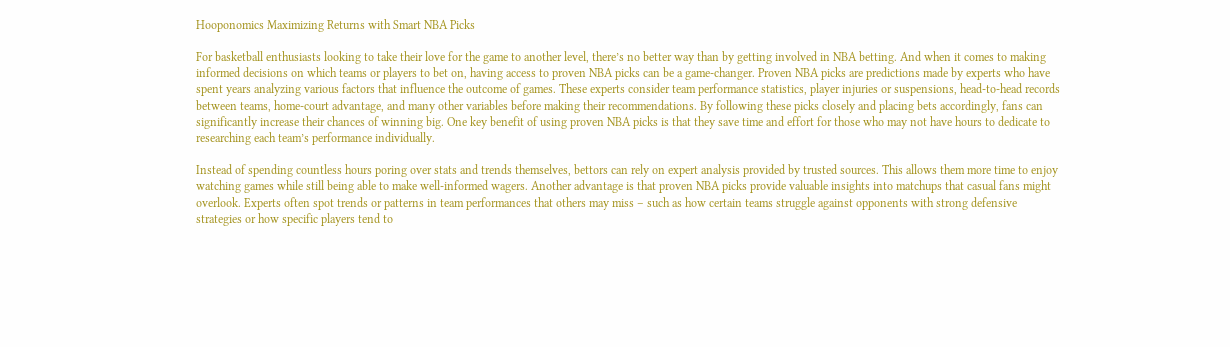Hooponomics Maximizing Returns with Smart NBA Picks

For basketball enthusiasts looking to take their love for the game to another level, there’s no better way than by getting involved in NBA betting. And when it comes to making informed decisions on which teams or players to bet on, having access to proven NBA picks can be a game-changer. Proven NBA picks are predictions made by experts who have spent years analyzing various factors that influence the outcome of games. These experts consider team performance statistics, player injuries or suspensions, head-to-head records between teams, home-court advantage, and many other variables before making their recommendations. By following these picks closely and placing bets accordingly, fans can significantly increase their chances of winning big. One key benefit of using proven NBA picks is that they save time and effort for those who may not have hours to dedicate to researching each team’s performance individually.

Instead of spending countless hours poring over stats and trends themselves, bettors can rely on expert analysis provided by trusted sources. This allows them more time to enjoy watching games while still being able to make well-informed wagers. Another advantage is that proven NBA picks provide valuable insights into matchups that casual fans might overlook. Experts often spot trends or patterns in team performances that others may miss – such as how certain teams struggle against opponents with strong defensive strategies or how specific players tend to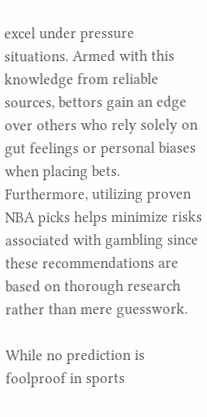excel under pressure situations. Armed with this knowledge from reliable sources, bettors gain an edge over others who rely solely on gut feelings or personal biases when placing bets. Furthermore, utilizing proven NBA picks helps minimize risks associated with gambling since these recommendations are based on thorough research rather than mere guesswork.

While no prediction is foolproof in sports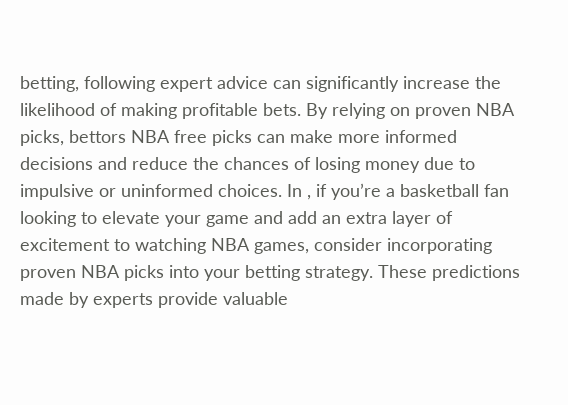betting, following expert advice can significantly increase the likelihood of making profitable bets. By relying on proven NBA picks, bettors NBA free picks can make more informed decisions and reduce the chances of losing money due to impulsive or uninformed choices. In , if you’re a basketball fan looking to elevate your game and add an extra layer of excitement to watching NBA games, consider incorporating proven NBA picks into your betting strategy. These predictions made by experts provide valuable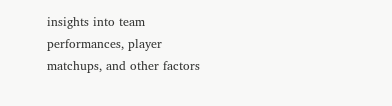insights into team performances, player matchups, and other factors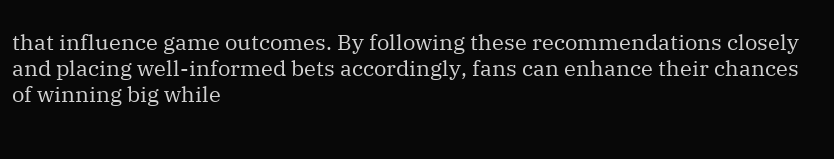that influence game outcomes. By following these recommendations closely and placing well-informed bets accordingly, fans can enhance their chances of winning big while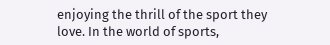enjoying the thrill of the sport they love. In the world of sports,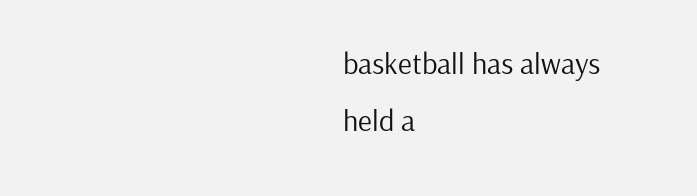basketball has always held a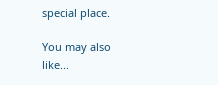special place.

You may also like...